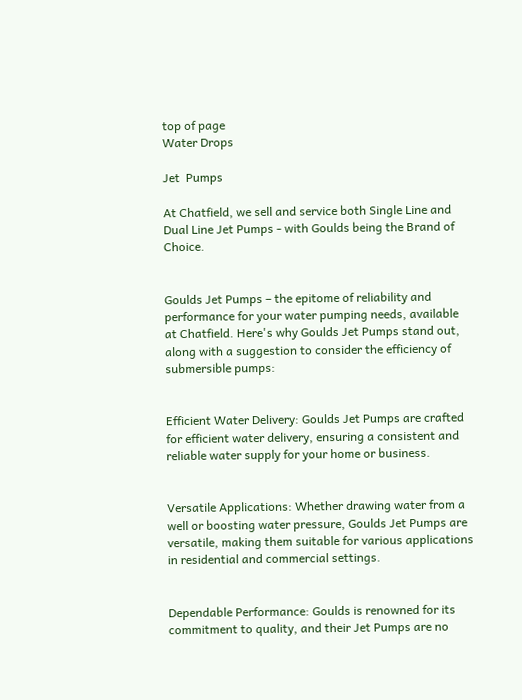top of page
Water Drops

Jet  Pumps

At Chatfield, we sell and service both Single Line and Dual Line Jet Pumps - with Goulds being the Brand of Choice.


Goulds Jet Pumps – the epitome of reliability and performance for your water pumping needs, available at Chatfield. Here's why Goulds Jet Pumps stand out, along with a suggestion to consider the efficiency of submersible pumps:


Efficient Water Delivery: Goulds Jet Pumps are crafted for efficient water delivery, ensuring a consistent and reliable water supply for your home or business.


Versatile Applications: Whether drawing water from a well or boosting water pressure, Goulds Jet Pumps are versatile, making them suitable for various applications in residential and commercial settings.


Dependable Performance: Goulds is renowned for its commitment to quality, and their Jet Pumps are no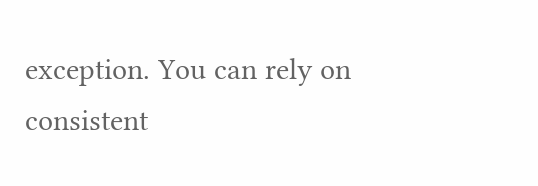exception. You can rely on consistent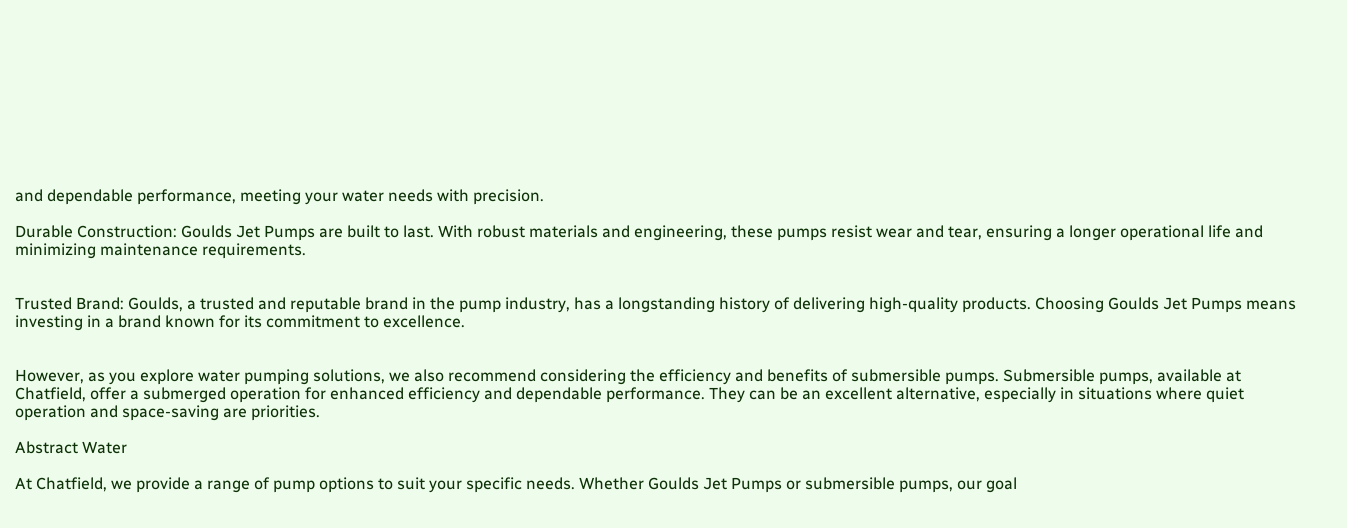and dependable performance, meeting your water needs with precision.

Durable Construction: Goulds Jet Pumps are built to last. With robust materials and engineering, these pumps resist wear and tear, ensuring a longer operational life and minimizing maintenance requirements.


Trusted Brand: Goulds, a trusted and reputable brand in the pump industry, has a longstanding history of delivering high-quality products. Choosing Goulds Jet Pumps means investing in a brand known for its commitment to excellence.


However, as you explore water pumping solutions, we also recommend considering the efficiency and benefits of submersible pumps. Submersible pumps, available at Chatfield, offer a submerged operation for enhanced efficiency and dependable performance. They can be an excellent alternative, especially in situations where quiet operation and space-saving are priorities.

Abstract Water

At Chatfield, we provide a range of pump options to suit your specific needs. Whether Goulds Jet Pumps or submersible pumps, our goal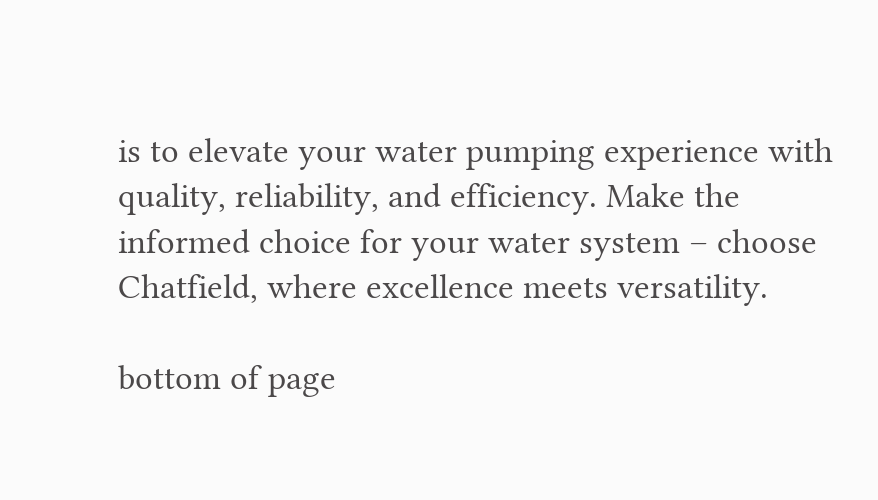is to elevate your water pumping experience with quality, reliability, and efficiency. Make the informed choice for your water system – choose Chatfield, where excellence meets versatility.

bottom of page